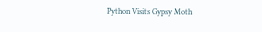Python Visits Gypsy Moth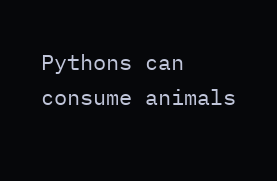Pythons can consume animals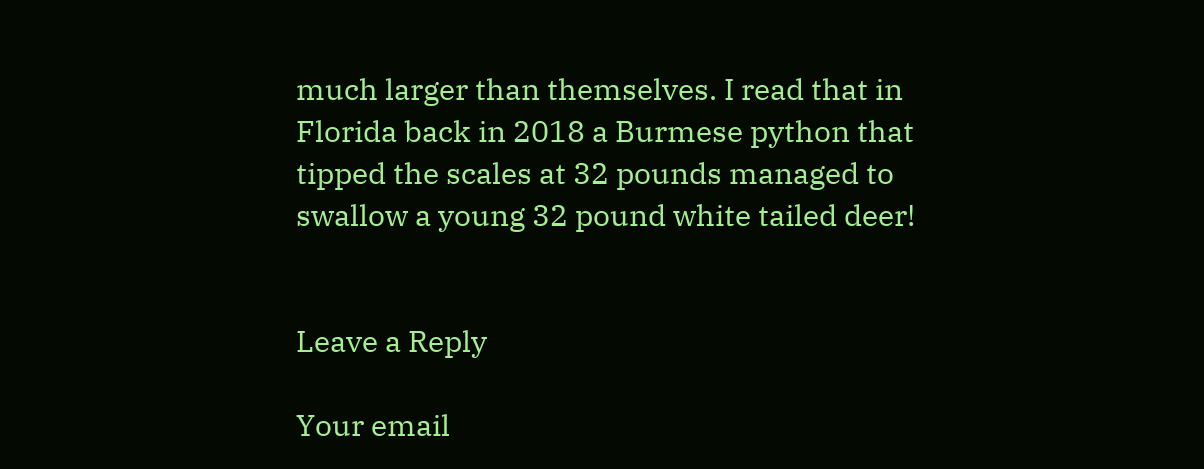much larger than themselves. I read that in Florida back in 2018 a Burmese python that tipped the scales at 32 pounds managed to swallow a young 32 pound white tailed deer!


Leave a Reply

Your email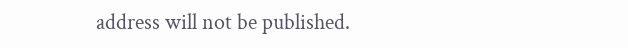address will not be published.